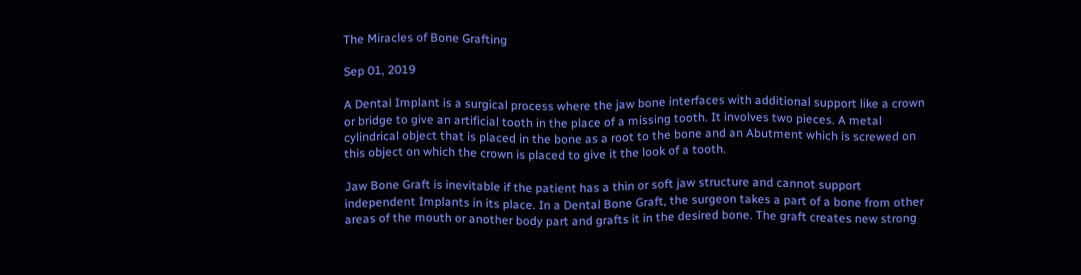The Miracles of Bone Grafting

Sep 01, 2019

A Dental Implant is a surgical process where the jaw bone interfaces with additional support like a crown or bridge to give an artificial tooth in the place of a missing tooth. It involves two pieces. A metal cylindrical object that is placed in the bone as a root to the bone and an Abutment which is screwed on this object on which the crown is placed to give it the look of a tooth.

Jaw Bone Graft is inevitable if the patient has a thin or soft jaw structure and cannot support independent Implants in its place. In a Dental Bone Graft, the surgeon takes a part of a bone from other areas of the mouth or another body part and grafts it in the desired bone. The graft creates new strong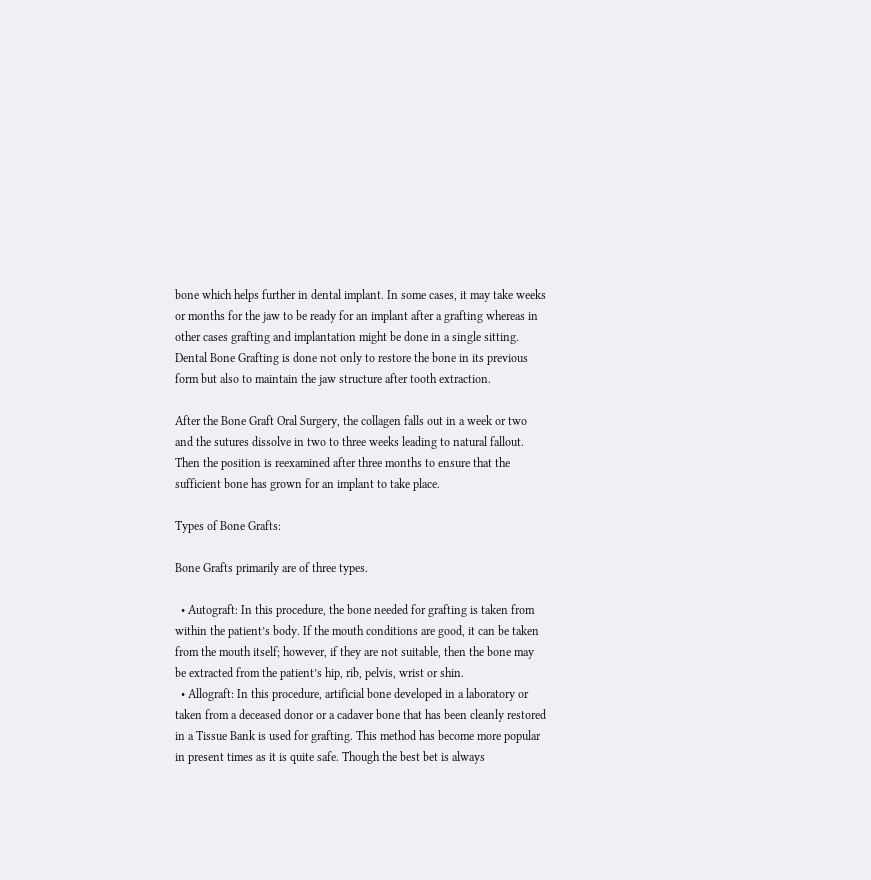bone which helps further in dental implant. In some cases, it may take weeks or months for the jaw to be ready for an implant after a grafting whereas in other cases grafting and implantation might be done in a single sitting. Dental Bone Grafting is done not only to restore the bone in its previous form but also to maintain the jaw structure after tooth extraction.

After the Bone Graft Oral Surgery, the collagen falls out in a week or two and the sutures dissolve in two to three weeks leading to natural fallout. Then the position is reexamined after three months to ensure that the sufficient bone has grown for an implant to take place.

Types of Bone Grafts:

Bone Grafts primarily are of three types.

  • Autograft: In this procedure, the bone needed for grafting is taken from within the patient’s body. If the mouth conditions are good, it can be taken from the mouth itself; however, if they are not suitable, then the bone may be extracted from the patient’s hip, rib, pelvis, wrist or shin.
  • Allograft: In this procedure, artificial bone developed in a laboratory or taken from a deceased donor or a cadaver bone that has been cleanly restored in a Tissue Bank is used for grafting. This method has become more popular in present times as it is quite safe. Though the best bet is always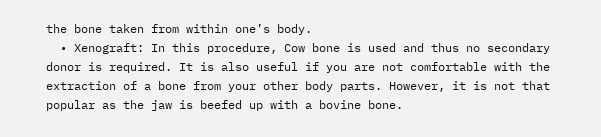the bone taken from within one’s body.
  • Xenograft: In this procedure, Cow bone is used and thus no secondary donor is required. It is also useful if you are not comfortable with the extraction of a bone from your other body parts. However, it is not that popular as the jaw is beefed up with a bovine bone.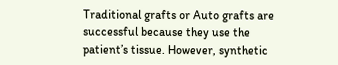Traditional grafts or Auto grafts are successful because they use the patient’s tissue. However, synthetic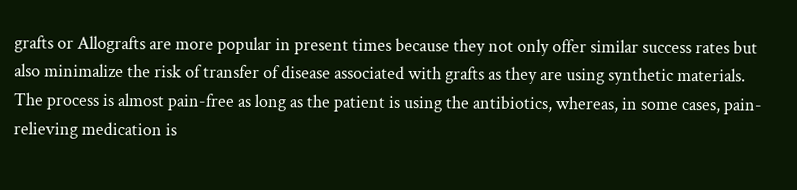grafts or Allografts are more popular in present times because they not only offer similar success rates but also minimalize the risk of transfer of disease associated with grafts as they are using synthetic materials. The process is almost pain-free as long as the patient is using the antibiotics, whereas, in some cases, pain-relieving medication is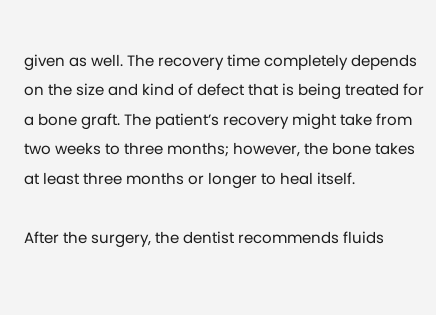given as well. The recovery time completely depends on the size and kind of defect that is being treated for a bone graft. The patient’s recovery might take from two weeks to three months; however, the bone takes at least three months or longer to heal itself.

After the surgery, the dentist recommends fluids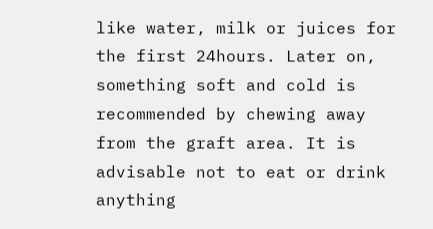like water, milk or juices for the first 24hours. Later on, something soft and cold is recommended by chewing away from the graft area. It is advisable not to eat or drink anything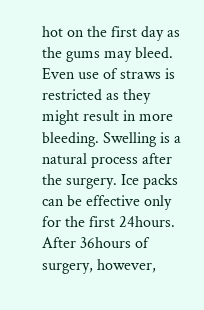hot on the first day as the gums may bleed. Even use of straws is restricted as they might result in more bleeding. Swelling is a natural process after the surgery. Ice packs can be effective only for the first 24hours. After 36hours of surgery, however,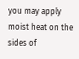you may apply moist heat on the sides of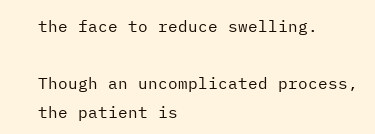the face to reduce swelling.

Though an uncomplicated process, the patient is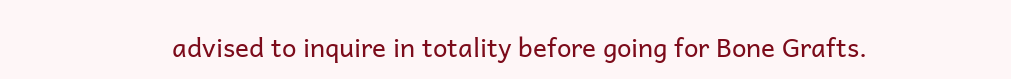advised to inquire in totality before going for Bone Grafts.